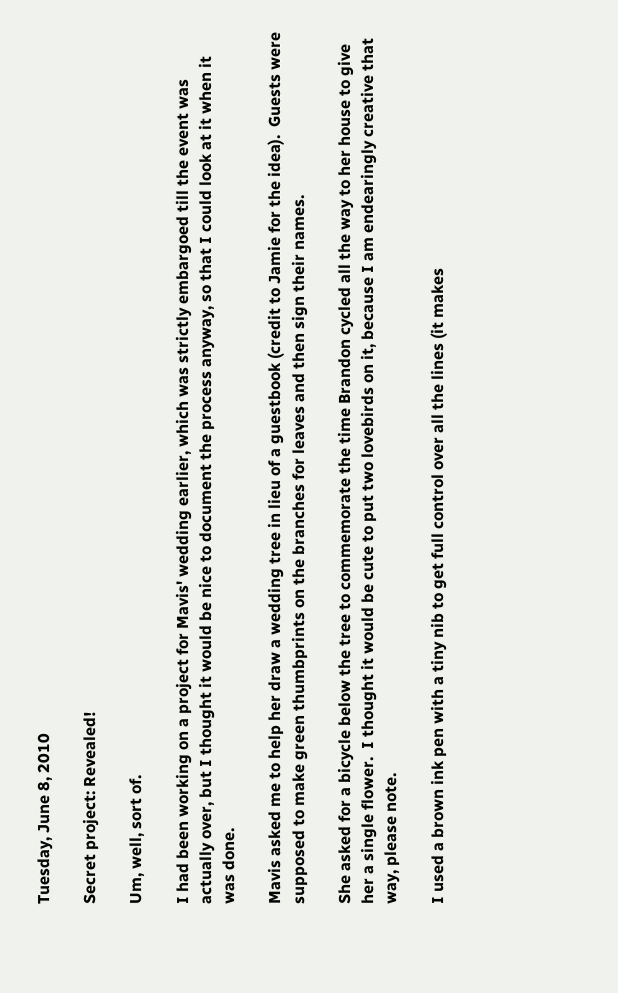Tuesday, June 8, 2010

Secret project: Revealed!

Um, well, sort of.

I had been working on a project for Mavis' wedding earlier, which was strictly embargoed till the event was actually over, but I thought it would be nice to document the process anyway, so that I could look at it when it was done.

Mavis asked me to help her draw a wedding tree in lieu of a guestbook (credit to Jamie for the idea).  Guests were supposed to make green thumbprints on the branches for leaves and then sign their names.

She asked for a bicycle below the tree to commemorate the time Brandon cycled all the way to her house to give her a single flower.  I thought it would be cute to put two lovebirds on it, because I am endearingly creative that way, please note.

I used a brown ink pen with a tiny nib to get full control over all the lines (it makes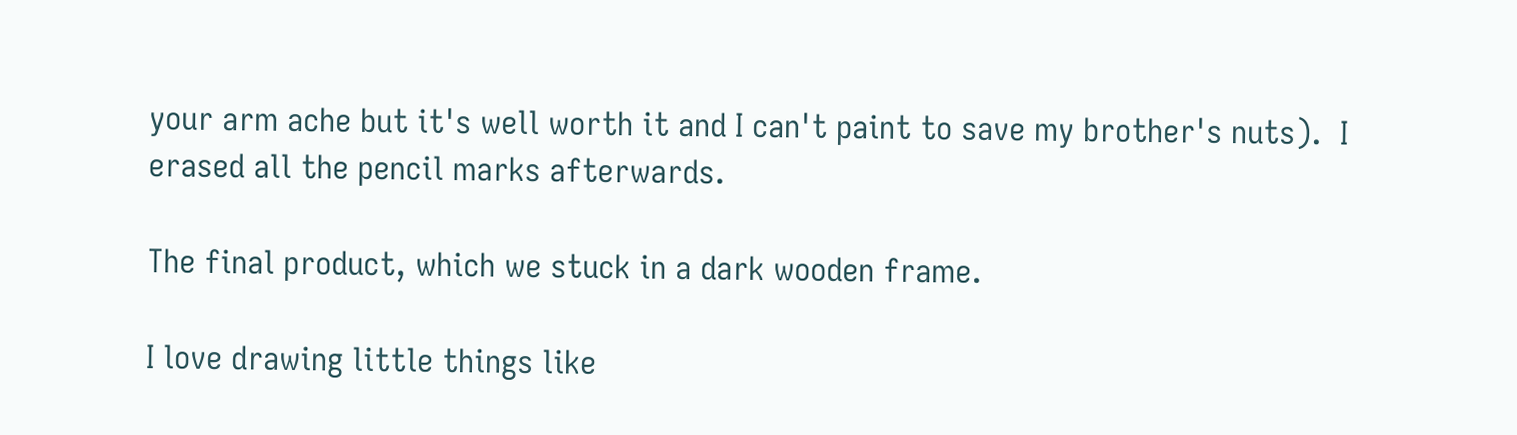your arm ache but it's well worth it and I can't paint to save my brother's nuts).  I erased all the pencil marks afterwards.

The final product, which we stuck in a dark wooden frame.

I love drawing little things like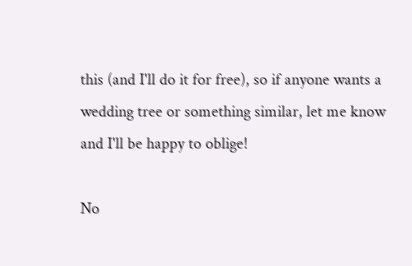this (and I'll do it for free), so if anyone wants a wedding tree or something similar, let me know and I'll be happy to oblige!

No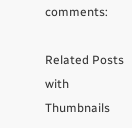comments:

Related Posts with Thumbnails